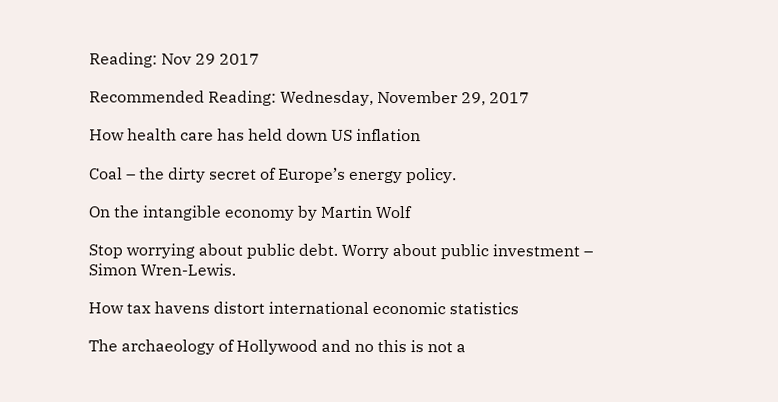Reading: Nov 29 2017

Recommended Reading: Wednesday, November 29, 2017

How health care has held down US inflation

Coal – the dirty secret of Europe’s energy policy.

On the intangible economy by Martin Wolf

Stop worrying about public debt. Worry about public investment – Simon Wren-Lewis.

How tax havens distort international economic statistics

The archaeology of Hollywood and no this is not a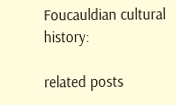Foucauldian cultural history:

related posts